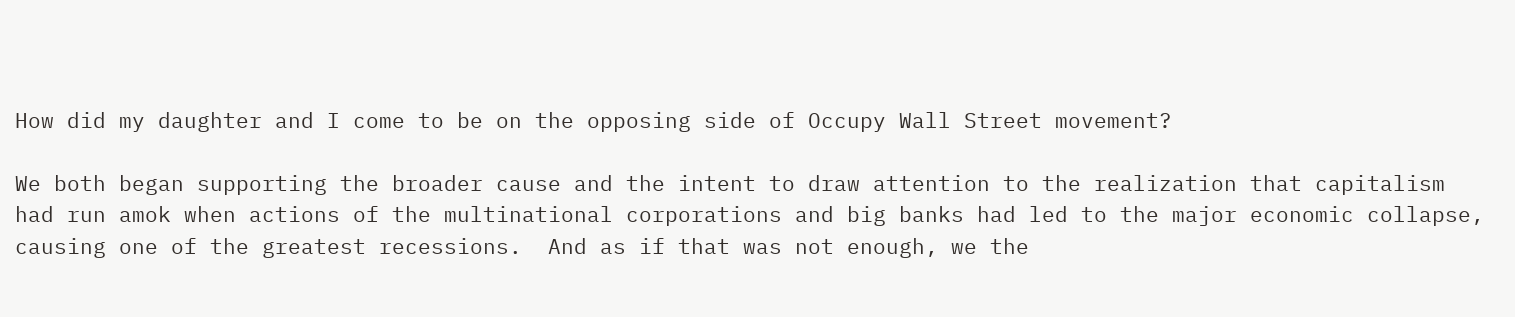How did my daughter and I come to be on the opposing side of Occupy Wall Street movement?

We both began supporting the broader cause and the intent to draw attention to the realization that capitalism had run amok when actions of the multinational corporations and big banks had led to the major economic collapse, causing one of the greatest recessions.  And as if that was not enough, we the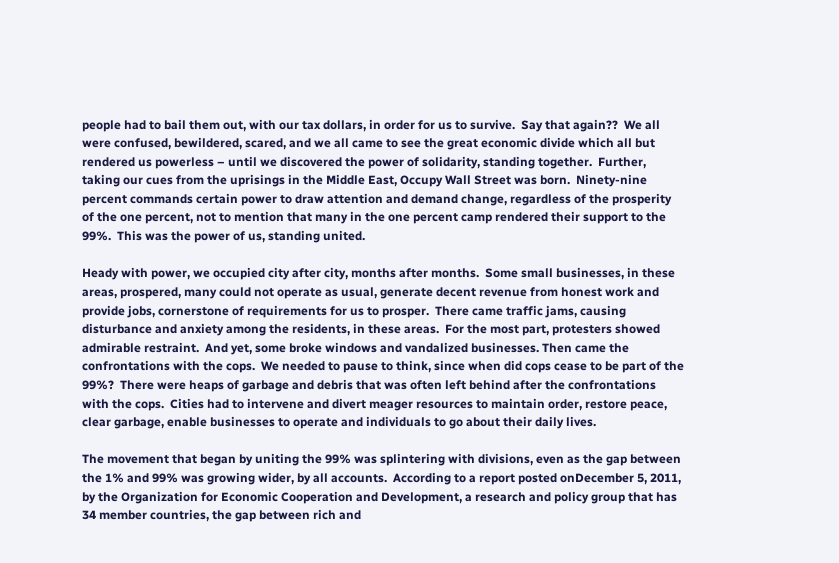people had to bail them out, with our tax dollars, in order for us to survive.  Say that again??  We all were confused, bewildered, scared, and we all came to see the great economic divide which all but rendered us powerless – until we discovered the power of solidarity, standing together.  Further, taking our cues from the uprisings in the Middle East, Occupy Wall Street was born.  Ninety-nine percent commands certain power to draw attention and demand change, regardless of the prosperity of the one percent, not to mention that many in the one percent camp rendered their support to the 99%.  This was the power of us, standing united.

Heady with power, we occupied city after city, months after months.  Some small businesses, in these areas, prospered, many could not operate as usual, generate decent revenue from honest work and provide jobs, cornerstone of requirements for us to prosper.  There came traffic jams, causing disturbance and anxiety among the residents, in these areas.  For the most part, protesters showed admirable restraint.  And yet, some broke windows and vandalized businesses. Then came the confrontations with the cops.  We needed to pause to think, since when did cops cease to be part of the 99%?  There were heaps of garbage and debris that was often left behind after the confrontations with the cops.  Cities had to intervene and divert meager resources to maintain order, restore peace, clear garbage, enable businesses to operate and individuals to go about their daily lives.

The movement that began by uniting the 99% was splintering with divisions, even as the gap between the 1% and 99% was growing wider, by all accounts.  According to a report posted onDecember 5, 2011, by the Organization for Economic Cooperation and Development, a research and policy group that has 34 member countries, the gap between rich and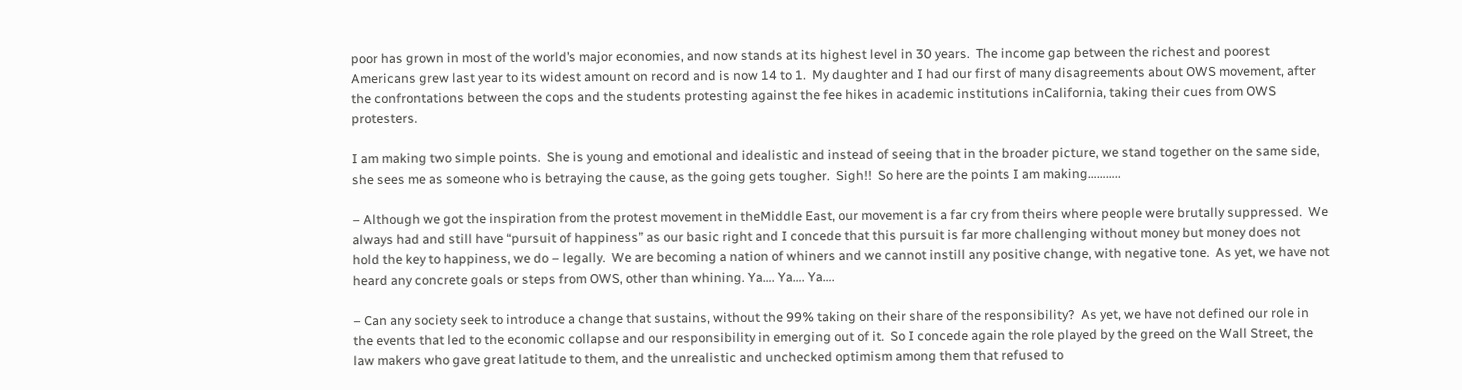poor has grown in most of the world’s major economies, and now stands at its highest level in 30 years.  The income gap between the richest and poorest Americans grew last year to its widest amount on record and is now 14 to 1.  My daughter and I had our first of many disagreements about OWS movement, after the confrontations between the cops and the students protesting against the fee hikes in academic institutions inCalifornia, taking their cues from OWS protesters.

I am making two simple points.  She is young and emotional and idealistic and instead of seeing that in the broader picture, we stand together on the same side, she sees me as someone who is betraying the cause, as the going gets tougher.  Sigh!!  So here are the points I am making………..

– Although we got the inspiration from the protest movement in theMiddle East, our movement is a far cry from theirs where people were brutally suppressed.  We always had and still have “pursuit of happiness” as our basic right and I concede that this pursuit is far more challenging without money but money does not hold the key to happiness, we do – legally.  We are becoming a nation of whiners and we cannot instill any positive change, with negative tone.  As yet, we have not heard any concrete goals or steps from OWS, other than whining. Ya…. Ya…. Ya….

– Can any society seek to introduce a change that sustains, without the 99% taking on their share of the responsibility?  As yet, we have not defined our role in the events that led to the economic collapse and our responsibility in emerging out of it.  So I concede again the role played by the greed on the Wall Street, the law makers who gave great latitude to them, and the unrealistic and unchecked optimism among them that refused to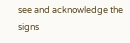see and acknowledge the signs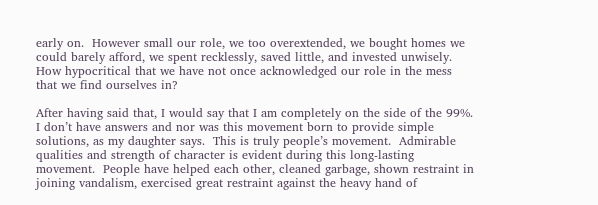early on.  However small our role, we too overextended, we bought homes we could barely afford, we spent recklessly, saved little, and invested unwisely.  How hypocritical that we have not once acknowledged our role in the mess that we find ourselves in?

After having said that, I would say that I am completely on the side of the 99%.  I don’t have answers and nor was this movement born to provide simple solutions, as my daughter says.  This is truly people’s movement.  Admirable qualities and strength of character is evident during this long-lasting movement.  People have helped each other, cleaned garbage, shown restraint in joining vandalism, exercised great restraint against the heavy hand of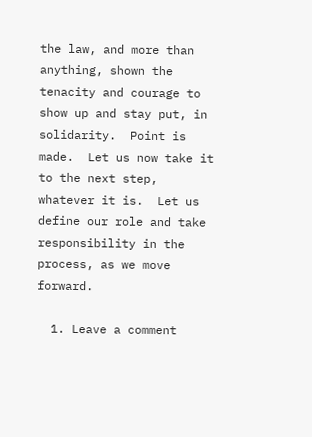the law, and more than anything, shown the tenacity and courage to show up and stay put, in solidarity.  Point is made.  Let us now take it to the next step, whatever it is.  Let us define our role and take responsibility in the process, as we move forward.

  1. Leave a comment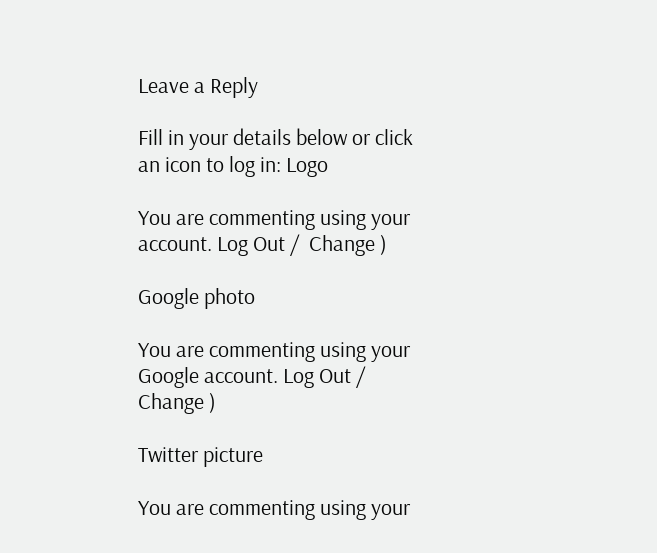Leave a Reply

Fill in your details below or click an icon to log in: Logo

You are commenting using your account. Log Out /  Change )

Google photo

You are commenting using your Google account. Log Out /  Change )

Twitter picture

You are commenting using your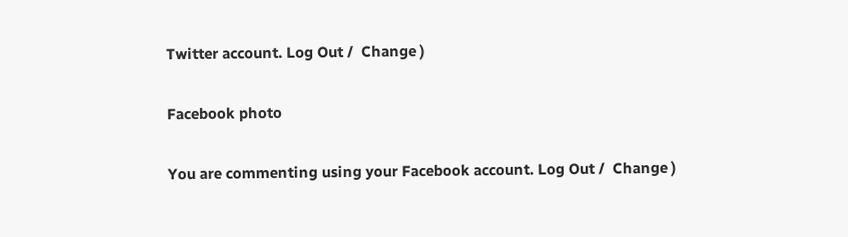Twitter account. Log Out /  Change )

Facebook photo

You are commenting using your Facebook account. Log Out /  Change )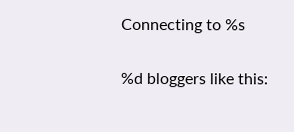Connecting to %s

%d bloggers like this: